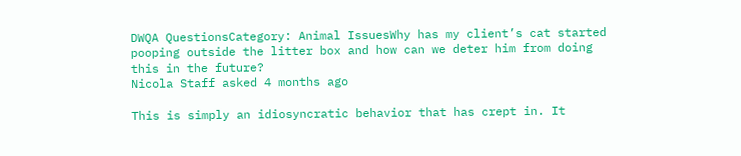DWQA QuestionsCategory: Animal IssuesWhy has my client’s cat started pooping outside the litter box and how can we deter him from doing this in the future?
Nicola Staff asked 4 months ago

This is simply an idiosyncratic behavior that has crept in. It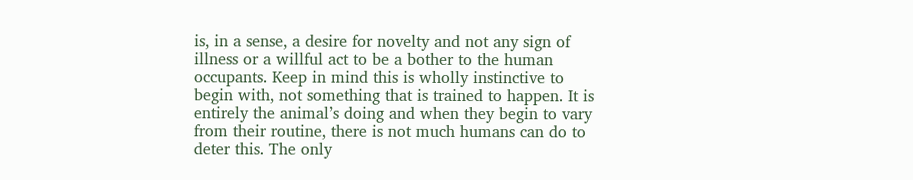is, in a sense, a desire for novelty and not any sign of illness or a willful act to be a bother to the human occupants. Keep in mind this is wholly instinctive to begin with, not something that is trained to happen. It is entirely the animal’s doing and when they begin to vary from their routine, there is not much humans can do to deter this. The only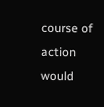course of action would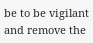be to be vigilant and remove the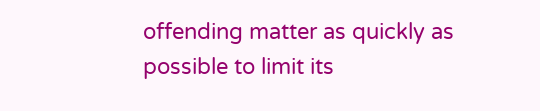offending matter as quickly as possible to limit its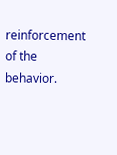reinforcement of the behavior.